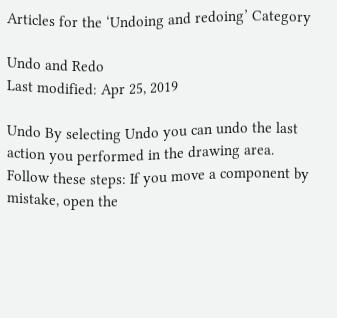Articles for the ‘Undoing and redoing’ Category

Undo and Redo
Last modified: Apr 25, 2019

Undo By selecting Undo you can undo the last action you performed in the drawing area. Follow these steps: If you move a component by mistake, open the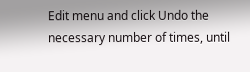Edit menu and click Undo the necessary number of times, until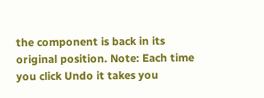the component is back in its original position. Note: Each time you click Undo it takes you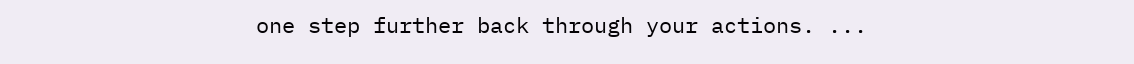one step further back through your actions. ...